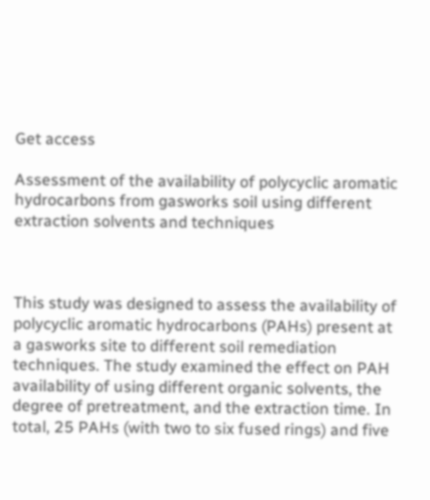Get access

Assessment of the availability of polycyclic aromatic hydrocarbons from gasworks soil using different extraction solvents and techniques



This study was designed to assess the availability of polycyclic aromatic hydrocarbons (PAHs) present at a gasworks site to different soil remediation techniques. The study examined the effect on PAH availability of using different organic solvents, the degree of pretreatment, and the extraction time. In total, 25 PAHs (with two to six fused rings) and five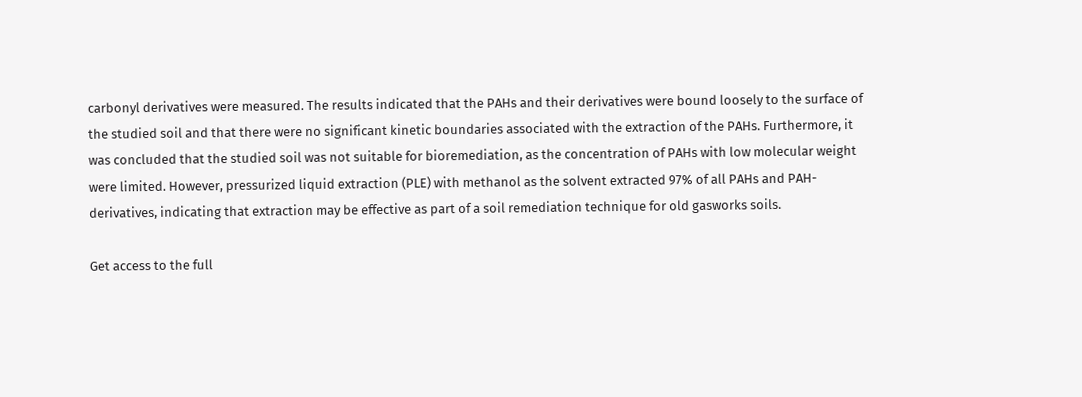carbonyl derivatives were measured. The results indicated that the PAHs and their derivatives were bound loosely to the surface of the studied soil and that there were no significant kinetic boundaries associated with the extraction of the PAHs. Furthermore, it was concluded that the studied soil was not suitable for bioremediation, as the concentration of PAHs with low molecular weight were limited. However, pressurized liquid extraction (PLE) with methanol as the solvent extracted 97% of all PAHs and PAH-derivatives, indicating that extraction may be effective as part of a soil remediation technique for old gasworks soils.

Get access to the full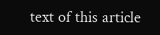text of this article